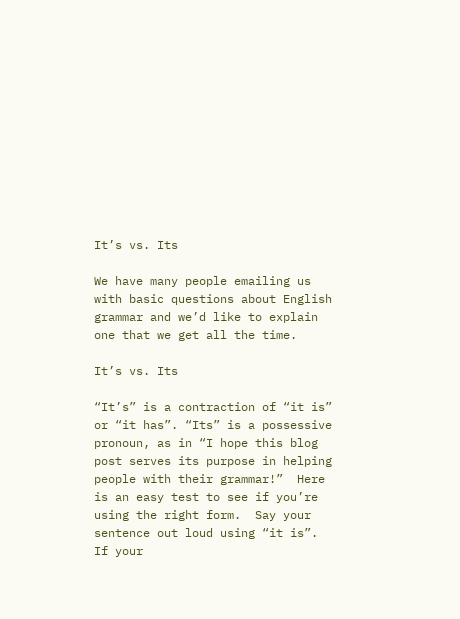It’s vs. Its

We have many people emailing us with basic questions about English grammar and we’d like to explain one that we get all the time.

It’s vs. Its

“It’s” is a contraction of “it is” or “it has”. “Its” is a possessive pronoun, as in “I hope this blog post serves its purpose in helping people with their grammar!”  Here is an easy test to see if you’re using the right form.  Say your sentence out loud using “it is”.  If your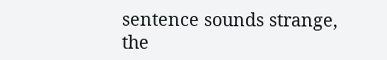sentence sounds strange, the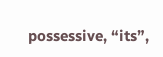possessive, “its”,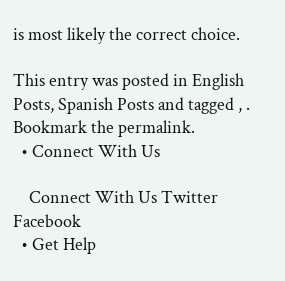is most likely the correct choice.

This entry was posted in English Posts, Spanish Posts and tagged , . Bookmark the permalink.
  • Connect With Us

    Connect With Us Twitter Facebook
  • Get Help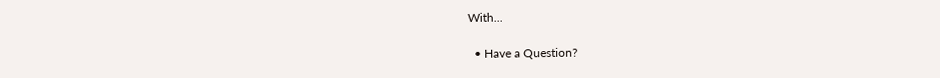With...

  • Have a Question?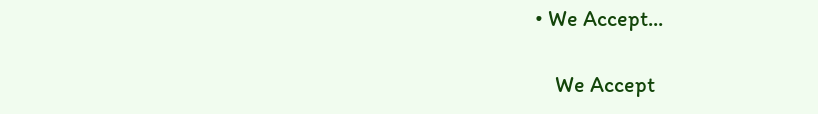• We Accept...

    We Accept